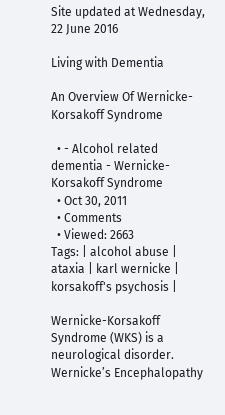Site updated at Wednesday, 22 June 2016

Living with Dementia

An Overview Of Wernicke-Korsakoff Syndrome

  • - Alcohol related dementia - Wernicke-Korsakoff Syndrome
  • Oct 30, 2011
  • Comments
  • Viewed: 2663
Tags: | alcohol abuse | ataxia | karl wernicke | korsakoff's psychosis |

Wernicke-Korsakoff Syndrome (WKS) is a neurological disorder. Wernicke’s Encephalopathy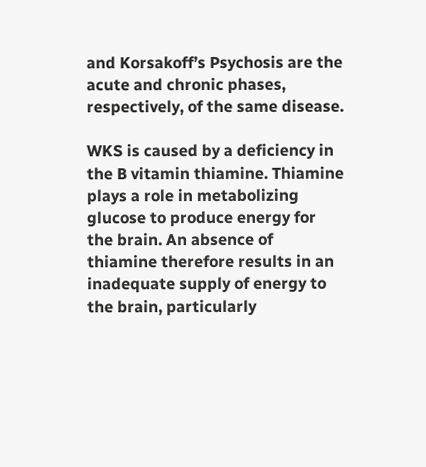and Korsakoff’s Psychosis are the acute and chronic phases, respectively, of the same disease.

WKS is caused by a deficiency in the B vitamin thiamine. Thiamine plays a role in metabolizing glucose to produce energy for the brain. An absence of thiamine therefore results in an inadequate supply of energy to the brain, particularly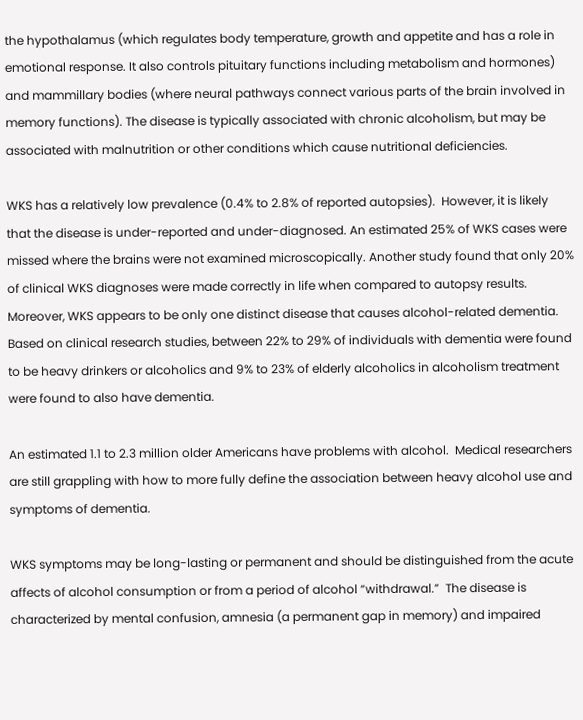the hypothalamus (which regulates body temperature, growth and appetite and has a role in emotional response. It also controls pituitary functions including metabolism and hormones) and mammillary bodies (where neural pathways connect various parts of the brain involved in memory functions). The disease is typically associated with chronic alcoholism, but may be associated with malnutrition or other conditions which cause nutritional deficiencies.

WKS has a relatively low prevalence (0.4% to 2.8% of reported autopsies).  However, it is likely that the disease is under-reported and under-diagnosed. An estimated 25% of WKS cases were missed where the brains were not examined microscopically. Another study found that only 20% of clinical WKS diagnoses were made correctly in life when compared to autopsy results. Moreover, WKS appears to be only one distinct disease that causes alcohol-related dementia. Based on clinical research studies, between 22% to 29% of individuals with dementia were found to be heavy drinkers or alcoholics and 9% to 23% of elderly alcoholics in alcoholism treatment were found to also have dementia.

An estimated 1.1 to 2.3 million older Americans have problems with alcohol.  Medical researchers are still grappling with how to more fully define the association between heavy alcohol use and symptoms of dementia.

WKS symptoms may be long-lasting or permanent and should be distinguished from the acute affects of alcohol consumption or from a period of alcohol “withdrawal.”  The disease is characterized by mental confusion, amnesia (a permanent gap in memory) and impaired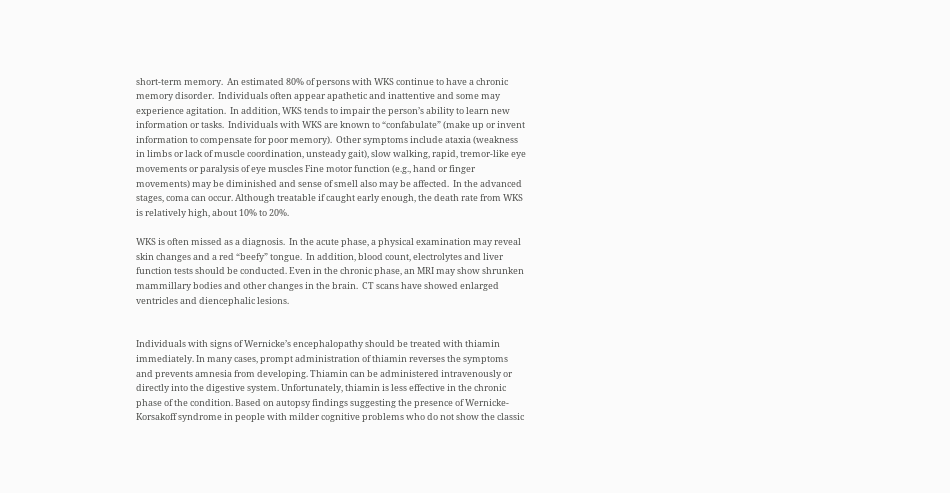short-term memory.  An estimated 80% of persons with WKS continue to have a chronic memory disorder.  Individuals often appear apathetic and inattentive and some may experience agitation.  In addition, WKS tends to impair the person’s ability to learn new information or tasks.  Individuals with WKS are known to “confabulate” (make up or invent information to compensate for poor memory).  Other symptoms include ataxia (weakness in limbs or lack of muscle coordination, unsteady gait), slow walking, rapid, tremor-like eye movements or paralysis of eye muscles Fine motor function (e.g., hand or finger movements) may be diminished and sense of smell also may be affected.  In the advanced stages, coma can occur. Although treatable if caught early enough, the death rate from WKS is relatively high, about 10% to 20%.

WKS is often missed as a diagnosis.  In the acute phase, a physical examination may reveal skin changes and a red “beefy” tongue.  In addition, blood count, electrolytes and liver function tests should be conducted. Even in the chronic phase, an MRI may show shrunken mammillary bodies and other changes in the brain.  CT scans have showed enlarged ventricles and diencephalic lesions.


Individuals with signs of Wernicke’s encephalopathy should be treated with thiamin immediately. In many cases, prompt administration of thiamin reverses the symptoms and prevents amnesia from developing. Thiamin can be administered intravenously or directly into the digestive system. Unfortunately, thiamin is less effective in the chronic phase of the condition. Based on autopsy findings suggesting the presence of Wernicke-Korsakoff syndrome in people with milder cognitive problems who do not show the classic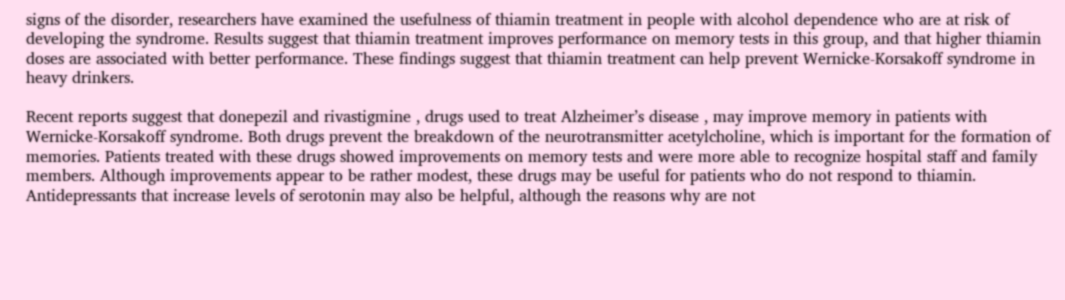signs of the disorder, researchers have examined the usefulness of thiamin treatment in people with alcohol dependence who are at risk of developing the syndrome. Results suggest that thiamin treatment improves performance on memory tests in this group, and that higher thiamin doses are associated with better performance. These findings suggest that thiamin treatment can help prevent Wernicke-Korsakoff syndrome in heavy drinkers.

Recent reports suggest that donepezil and rivastigmine , drugs used to treat Alzheimer’s disease , may improve memory in patients with Wernicke-Korsakoff syndrome. Both drugs prevent the breakdown of the neurotransmitter acetylcholine, which is important for the formation of memories. Patients treated with these drugs showed improvements on memory tests and were more able to recognize hospital staff and family members. Although improvements appear to be rather modest, these drugs may be useful for patients who do not respond to thiamin. Antidepressants that increase levels of serotonin may also be helpful, although the reasons why are not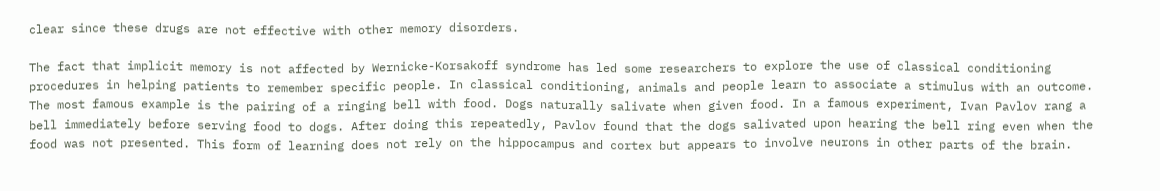clear since these drugs are not effective with other memory disorders.

The fact that implicit memory is not affected by Wernicke-Korsakoff syndrome has led some researchers to explore the use of classical conditioning procedures in helping patients to remember specific people. In classical conditioning, animals and people learn to associate a stimulus with an outcome. The most famous example is the pairing of a ringing bell with food. Dogs naturally salivate when given food. In a famous experiment, Ivan Pavlov rang a bell immediately before serving food to dogs. After doing this repeatedly, Pavlov found that the dogs salivated upon hearing the bell ring even when the food was not presented. This form of learning does not rely on the hippocampus and cortex but appears to involve neurons in other parts of the brain.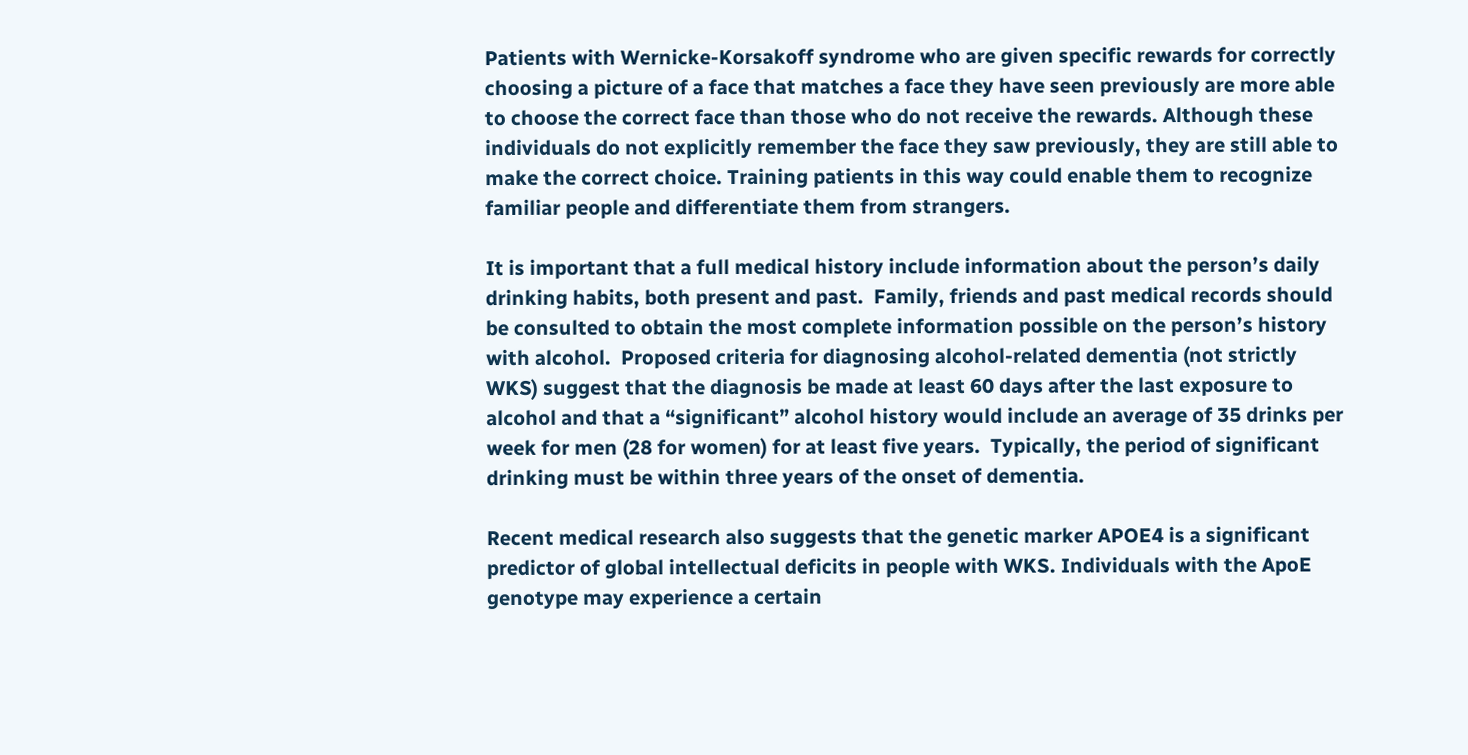Patients with Wernicke-Korsakoff syndrome who are given specific rewards for correctly choosing a picture of a face that matches a face they have seen previously are more able to choose the correct face than those who do not receive the rewards. Although these individuals do not explicitly remember the face they saw previously, they are still able to make the correct choice. Training patients in this way could enable them to recognize familiar people and differentiate them from strangers.

It is important that a full medical history include information about the person’s daily drinking habits, both present and past.  Family, friends and past medical records should be consulted to obtain the most complete information possible on the person’s history with alcohol.  Proposed criteria for diagnosing alcohol-related dementia (not strictly WKS) suggest that the diagnosis be made at least 60 days after the last exposure to alcohol and that a “significant” alcohol history would include an average of 35 drinks per week for men (28 for women) for at least five years.  Typically, the period of significant drinking must be within three years of the onset of dementia.

Recent medical research also suggests that the genetic marker APOE4 is a significant predictor of global intellectual deficits in people with WKS. Individuals with the ApoE genotype may experience a certain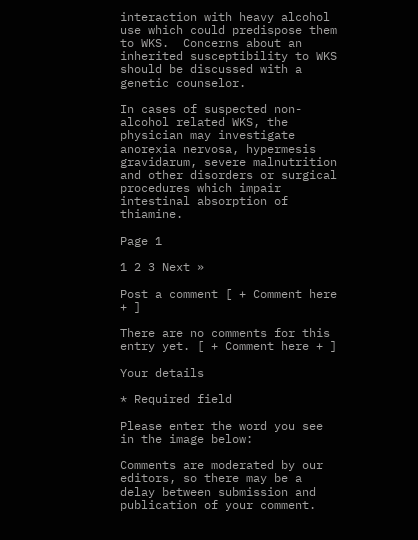interaction with heavy alcohol use which could predispose them to WKS.  Concerns about an inherited susceptibility to WKS should be discussed with a genetic counselor.

In cases of suspected non-alcohol related WKS, the physician may investigate anorexia nervosa, hypermesis gravidarum, severe malnutrition and other disorders or surgical procedures which impair intestinal absorption of thiamine.

Page 1

1 2 3 Next »

Post a comment [ + Comment here + ]

There are no comments for this entry yet. [ + Comment here + ]

Your details

* Required field

Please enter the word you see in the image below:

Comments are moderated by our editors, so there may be a delay between submission and publication of your comment.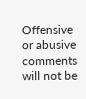Offensive or abusive comments will not be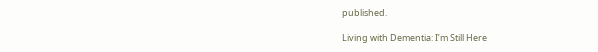published.

Living with Dementia: I’m Still Here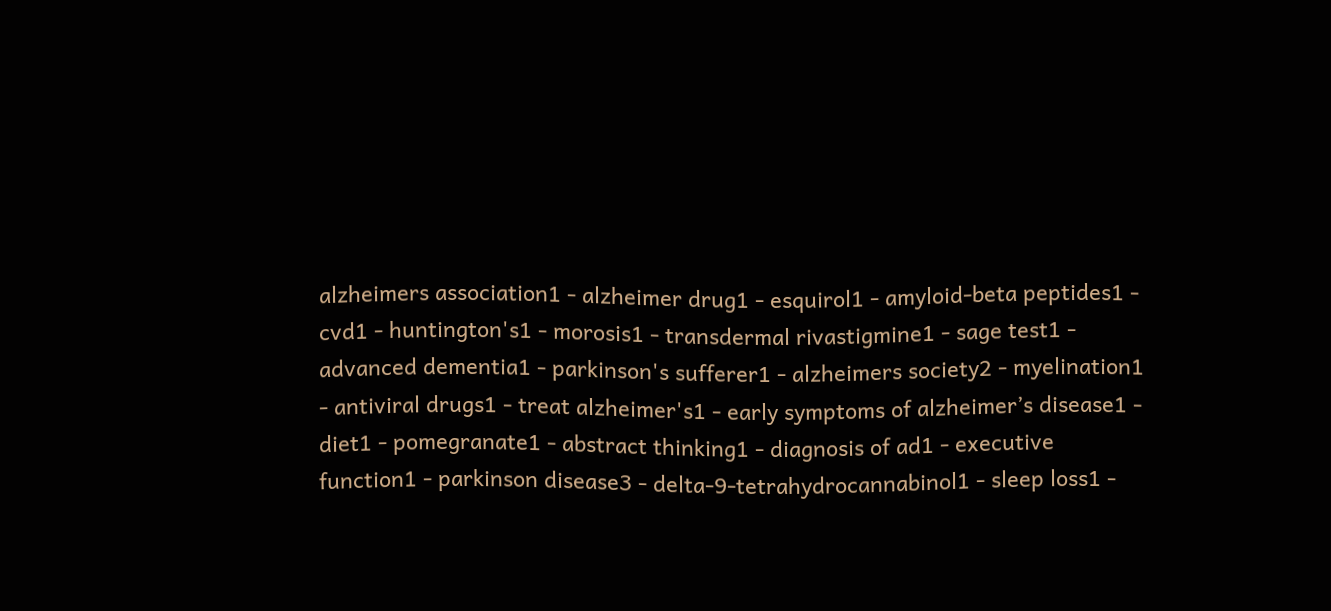alzheimers association1 - alzheimer drug1 - esquirol1 - amyloid-beta peptides1 - cvd1 - huntington's1 - morosis1 - transdermal rivastigmine1 - sage test1 - advanced dementia1 - parkinson's sufferer1 - alzheimers society2 - myelination1 - antiviral drugs1 - treat alzheimer's1 - early symptoms of alzheimer’s disease1 - diet1 - pomegranate1 - abstract thinking1 - diagnosis of ad1 - executive function1 - parkinson disease3 - delta-9-tetrahydrocannabinol1 - sleep loss1 -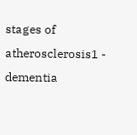stages of atherosclerosis1 - dementia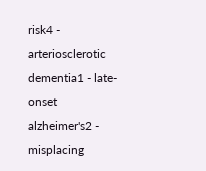risk4 - arteriosclerotic dementia1 - late-onset alzheimer's2 - misplacing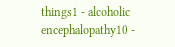things1 - alcoholic encephalopathy10 -